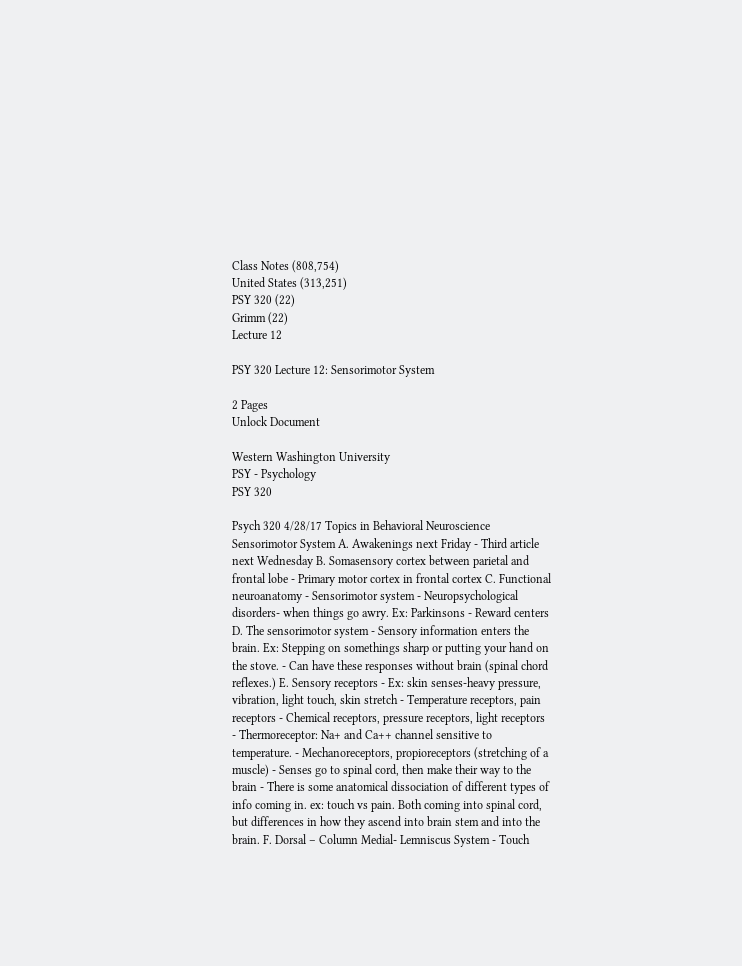Class Notes (808,754)
United States (313,251)
PSY 320 (22)
Grimm (22)
Lecture 12

PSY 320 Lecture 12: Sensorimotor System

2 Pages
Unlock Document

Western Washington University
PSY - Psychology
PSY 320

Psych 320 4/28/17 Topics in Behavioral Neuroscience Sensorimotor System A. Awakenings next Friday - Third article next Wednesday B. Somasensory cortex between parietal and frontal lobe - Primary motor cortex in frontal cortex C. Functional neuroanatomy - Sensorimotor system - Neuropsychological disorders- when things go awry. Ex: Parkinsons - Reward centers D. The sensorimotor system - Sensory information enters the brain. Ex: Stepping on somethings sharp or putting your hand on the stove. - Can have these responses without brain (spinal chord reflexes.) E. Sensory receptors - Ex: skin senses-heavy pressure, vibration, light touch, skin stretch - Temperature receptors, pain receptors - Chemical receptors, pressure receptors, light receptors - Thermoreceptor: Na+ and Ca++ channel sensitive to temperature. - Mechanoreceptors, propioreceptors (stretching of a muscle) - Senses go to spinal cord, then make their way to the brain - There is some anatomical dissociation of different types of info coming in. ex: touch vs pain. Both coming into spinal cord, but differences in how they ascend into brain stem and into the brain. F. Dorsal – Column Medial- Lemniscus System - Touch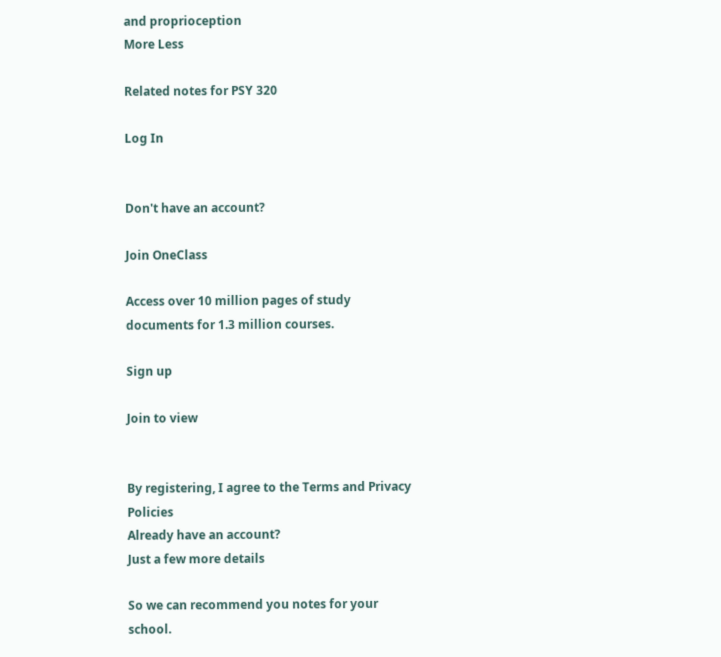and proprioception
More Less

Related notes for PSY 320

Log In


Don't have an account?

Join OneClass

Access over 10 million pages of study
documents for 1.3 million courses.

Sign up

Join to view


By registering, I agree to the Terms and Privacy Policies
Already have an account?
Just a few more details

So we can recommend you notes for your school.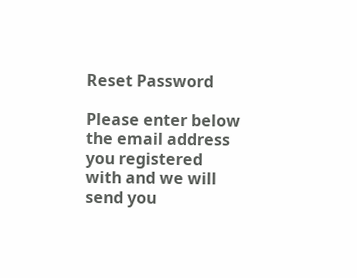Reset Password

Please enter below the email address you registered with and we will send you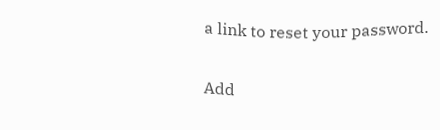a link to reset your password.

Add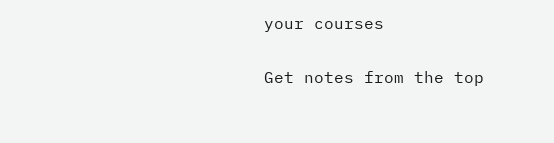your courses

Get notes from the top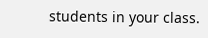students in your class.